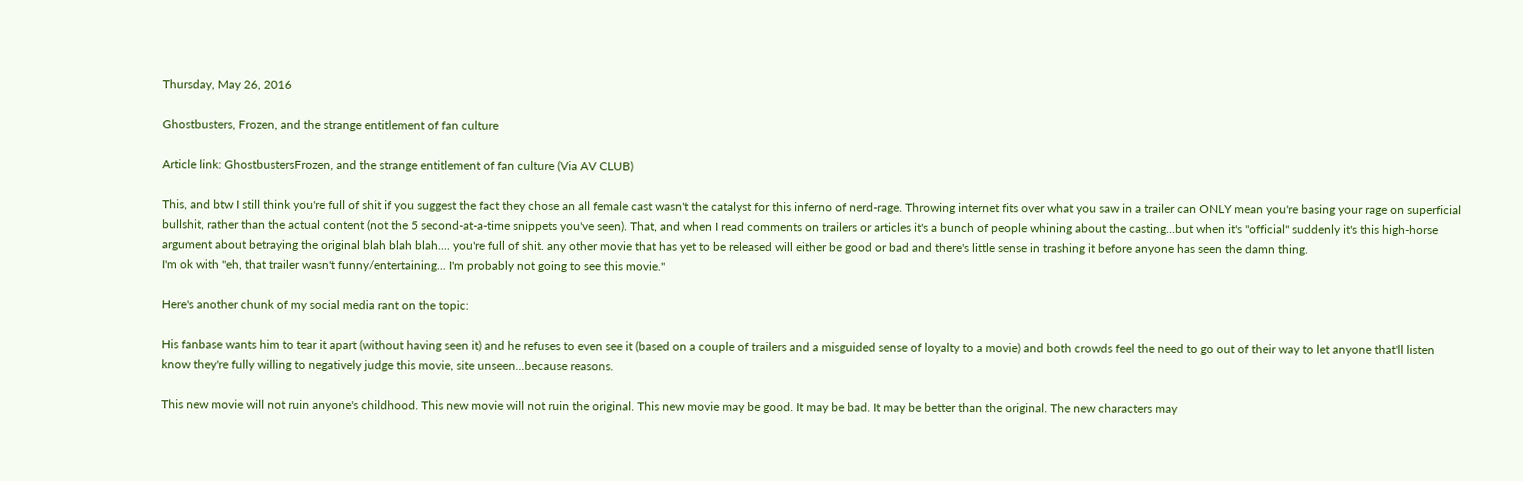Thursday, May 26, 2016

Ghostbusters, Frozen, and the strange entitlement of fan culture

Article link: GhostbustersFrozen, and the strange entitlement of fan culture (Via AV CLUB)

This, and btw I still think you're full of shit if you suggest the fact they chose an all female cast wasn't the catalyst for this inferno of nerd-rage. Throwing internet fits over what you saw in a trailer can ONLY mean you're basing your rage on superficial bullshit, rather than the actual content (not the 5 second-at-a-time snippets you've seen). That, and when I read comments on trailers or articles it's a bunch of people whining about the casting...but when it's "official" suddenly it's this high-horse argument about betraying the original blah blah blah.... you're full of shit. any other movie that has yet to be released will either be good or bad and there's little sense in trashing it before anyone has seen the damn thing.
I'm ok with "eh, that trailer wasn't funny/entertaining... I'm probably not going to see this movie."

Here's another chunk of my social media rant on the topic:

His fanbase wants him to tear it apart (without having seen it) and he refuses to even see it (based on a couple of trailers and a misguided sense of loyalty to a movie) and both crowds feel the need to go out of their way to let anyone that'll listen know they're fully willing to negatively judge this movie, site unseen...because reasons.

This new movie will not ruin anyone's childhood. This new movie will not ruin the original. This new movie may be good. It may be bad. It may be better than the original. The new characters may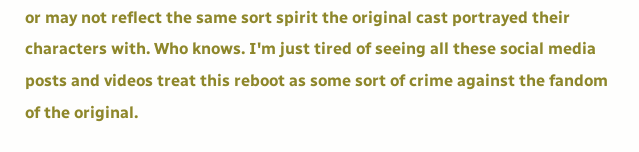or may not reflect the same sort spirit the original cast portrayed their characters with. Who knows. I'm just tired of seeing all these social media posts and videos treat this reboot as some sort of crime against the fandom of the original.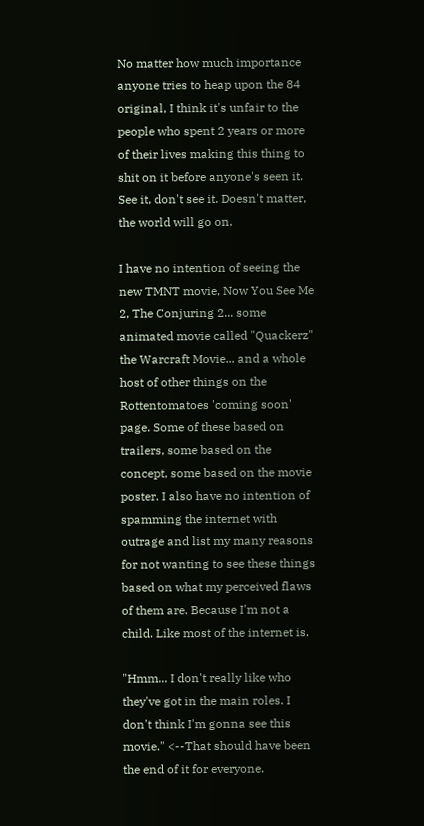No matter how much importance anyone tries to heap upon the 84 original, I think it's unfair to the people who spent 2 years or more of their lives making this thing to shit on it before anyone's seen it. See it, don't see it. Doesn't matter, the world will go on.

I have no intention of seeing the new TMNT movie, Now You See Me 2, The Conjuring 2... some animated movie called "Quackerz" the Warcraft Movie... and a whole host of other things on the Rottentomatoes 'coming soon' page. Some of these based on trailers, some based on the concept, some based on the movie poster. I also have no intention of spamming the internet with outrage and list my many reasons for not wanting to see these things based on what my perceived flaws of them are. Because I'm not a child. Like most of the internet is.

"Hmm... I don't really like who they've got in the main roles. I don't think I'm gonna see this movie." <--That should have been the end of it for everyone.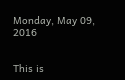Monday, May 09, 2016


This is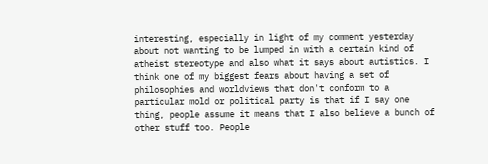interesting, especially in light of my comment yesterday about not wanting to be lumped in with a certain kind of atheist stereotype and also what it says about autistics. I think one of my biggest fears about having a set of philosophies and worldviews that don't conform to a particular mold or political party is that if I say one thing, people assume it means that I also believe a bunch of other stuff too. People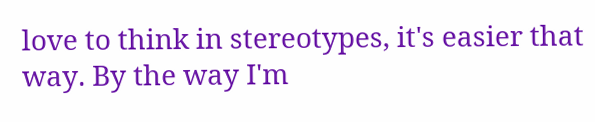love to think in stereotypes, it's easier that way. By the way I'm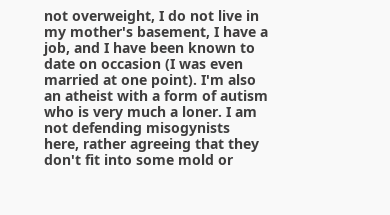not overweight, I do not live in my mother's basement, I have a job, and I have been known to date on occasion (I was even married at one point). I'm also an atheist with a form of autism who is very much a loner. I am not defending misogynists here, rather agreeing that they don't fit into some mold or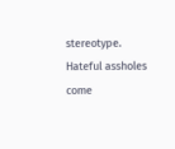stereotype. Hateful assholes come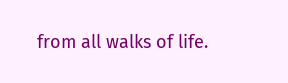from all walks of life.